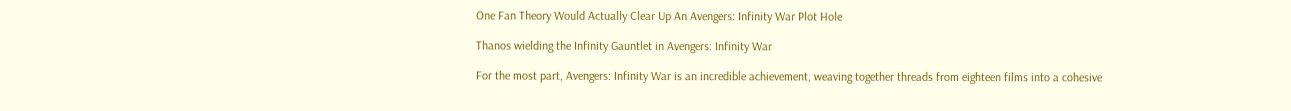One Fan Theory Would Actually Clear Up An Avengers: Infinity War Plot Hole

Thanos wielding the Infinity Gauntlet in Avengers: Infinity War

For the most part, Avengers: Infinity War is an incredible achievement, weaving together threads from eighteen films into a cohesive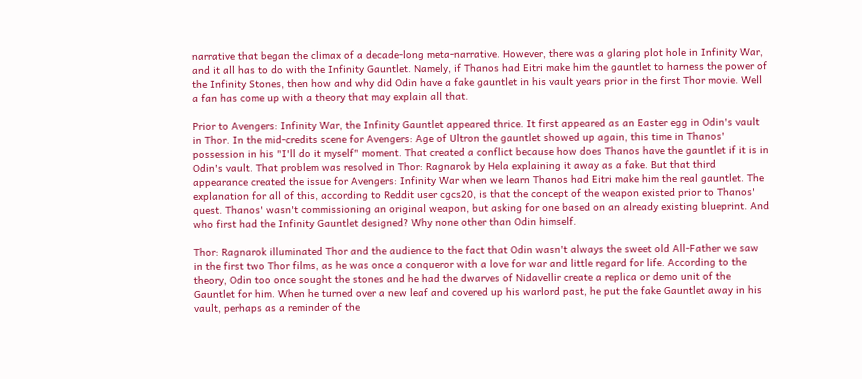narrative that began the climax of a decade-long meta-narrative. However, there was a glaring plot hole in Infinity War, and it all has to do with the Infinity Gauntlet. Namely, if Thanos had Eitri make him the gauntlet to harness the power of the Infinity Stones, then how and why did Odin have a fake gauntlet in his vault years prior in the first Thor movie. Well a fan has come up with a theory that may explain all that.

Prior to Avengers: Infinity War, the Infinity Gauntlet appeared thrice. It first appeared as an Easter egg in Odin's vault in Thor. In the mid-credits scene for Avengers: Age of Ultron the gauntlet showed up again, this time in Thanos' possession in his "I'll do it myself" moment. That created a conflict because how does Thanos have the gauntlet if it is in Odin's vault. That problem was resolved in Thor: Ragnarok by Hela explaining it away as a fake. But that third appearance created the issue for Avengers: Infinity War when we learn Thanos had Eitri make him the real gauntlet. The explanation for all of this, according to Reddit user cgcs20, is that the concept of the weapon existed prior to Thanos' quest. Thanos' wasn't commissioning an original weapon, but asking for one based on an already existing blueprint. And who first had the Infinity Gauntlet designed? Why none other than Odin himself.

Thor: Ragnarok illuminated Thor and the audience to the fact that Odin wasn't always the sweet old All-Father we saw in the first two Thor films, as he was once a conqueror with a love for war and little regard for life. According to the theory, Odin too once sought the stones and he had the dwarves of Nidavellir create a replica or demo unit of the Gauntlet for him. When he turned over a new leaf and covered up his warlord past, he put the fake Gauntlet away in his vault, perhaps as a reminder of the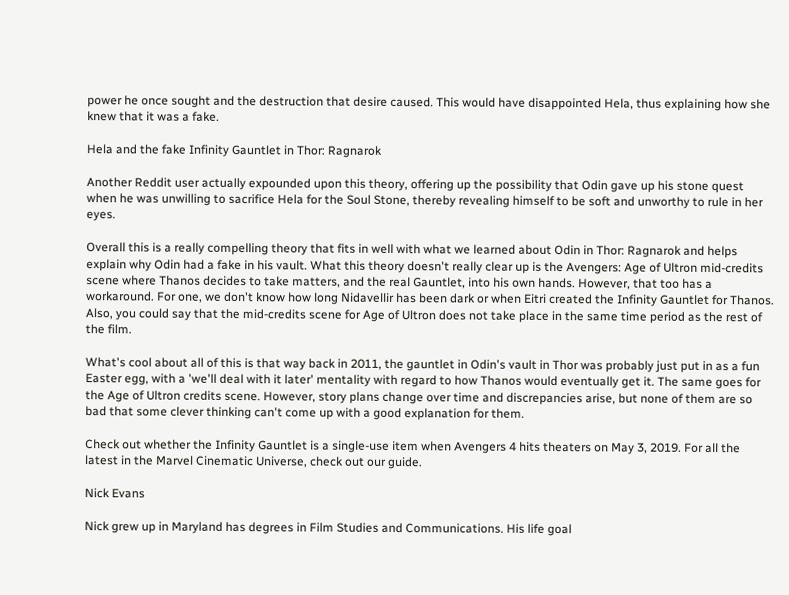power he once sought and the destruction that desire caused. This would have disappointed Hela, thus explaining how she knew that it was a fake.

Hela and the fake Infinity Gauntlet in Thor: Ragnarok

Another Reddit user actually expounded upon this theory, offering up the possibility that Odin gave up his stone quest when he was unwilling to sacrifice Hela for the Soul Stone, thereby revealing himself to be soft and unworthy to rule in her eyes.

Overall this is a really compelling theory that fits in well with what we learned about Odin in Thor: Ragnarok and helps explain why Odin had a fake in his vault. What this theory doesn't really clear up is the Avengers: Age of Ultron mid-credits scene where Thanos decides to take matters, and the real Gauntlet, into his own hands. However, that too has a workaround. For one, we don't know how long Nidavellir has been dark or when Eitri created the Infinity Gauntlet for Thanos. Also, you could say that the mid-credits scene for Age of Ultron does not take place in the same time period as the rest of the film.

What's cool about all of this is that way back in 2011, the gauntlet in Odin's vault in Thor was probably just put in as a fun Easter egg, with a 'we'll deal with it later' mentality with regard to how Thanos would eventually get it. The same goes for the Age of Ultron credits scene. However, story plans change over time and discrepancies arise, but none of them are so bad that some clever thinking can't come up with a good explanation for them.

Check out whether the Infinity Gauntlet is a single-use item when Avengers 4 hits theaters on May 3, 2019. For all the latest in the Marvel Cinematic Universe, check out our guide.

Nick Evans

Nick grew up in Maryland has degrees in Film Studies and Communications. His life goal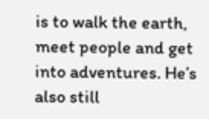is to walk the earth, meet people and get into adventures. He’s also still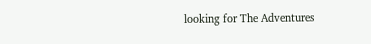looking for The Adventures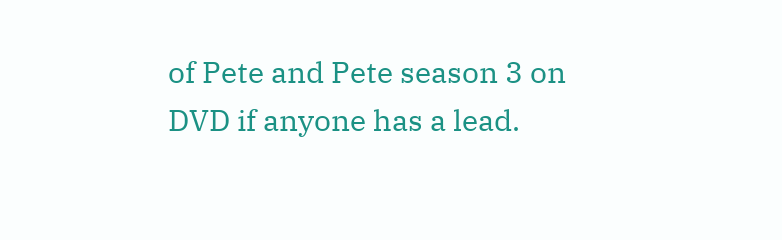of Pete and Pete season 3 on DVD if anyone has a lead.